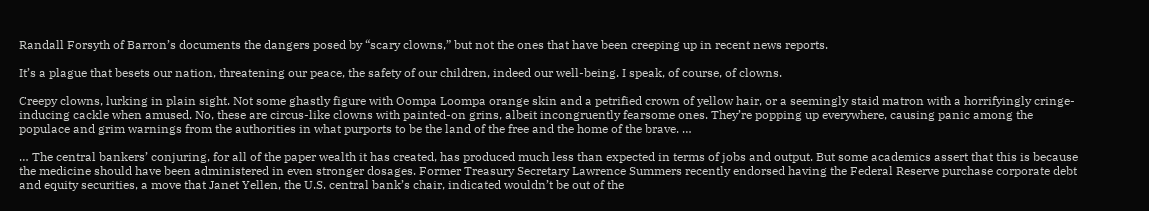Randall Forsyth of Barron’s documents the dangers posed by “scary clowns,” but not the ones that have been creeping up in recent news reports.

It’s a plague that besets our nation, threatening our peace, the safety of our children, indeed our well-being. I speak, of course, of clowns.

Creepy clowns, lurking in plain sight. Not some ghastly figure with Oompa Loompa orange skin and a petrified crown of yellow hair, or a seemingly staid matron with a horrifyingly cringe-inducing cackle when amused. No, these are circus-like clowns with painted-on grins, albeit incongruently fearsome ones. They’re popping up everywhere, causing panic among the populace and grim warnings from the authorities in what purports to be the land of the free and the home of the brave. …

… The central bankers’ conjuring, for all of the paper wealth it has created, has produced much less than expected in terms of jobs and output. But some academics assert that this is because the medicine should have been administered in even stronger dosages. Former Treasury Secretary Lawrence Summers recently endorsed having the Federal Reserve purchase corporate debt and equity securities, a move that Janet Yellen, the U.S. central bank’s chair, indicated wouldn’t be out of the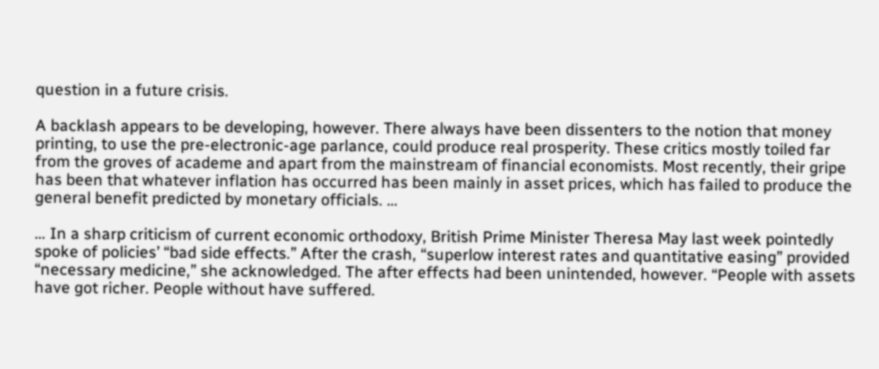question in a future crisis.

A backlash appears to be developing, however. There always have been dissenters to the notion that money printing, to use the pre-electronic-age parlance, could produce real prosperity. These critics mostly toiled far from the groves of academe and apart from the mainstream of financial economists. Most recently, their gripe has been that whatever inflation has occurred has been mainly in asset prices, which has failed to produce the general benefit predicted by monetary officials. …

… In a sharp criticism of current economic orthodoxy, British Prime Minister Theresa May last week pointedly spoke of policies’ “bad side effects.” After the crash, “superlow interest rates and quantitative easing” provided “necessary medicine,” she acknowledged. The after effects had been unintended, however. “People with assets have got richer. People without have suffered.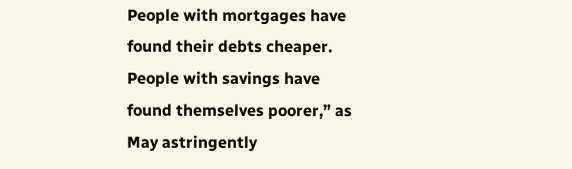People with mortgages have found their debts cheaper. People with savings have found themselves poorer,” as May astringently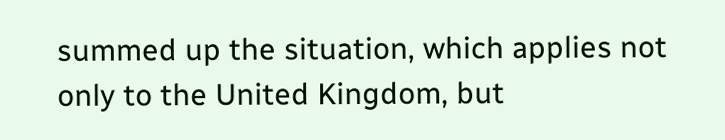summed up the situation, which applies not only to the United Kingdom, but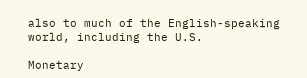also to much of the English-speaking world, including the U.S.

Monetary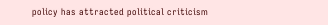policy has attracted political criticism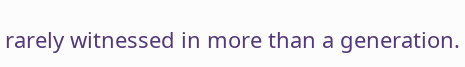rarely witnessed in more than a generation.